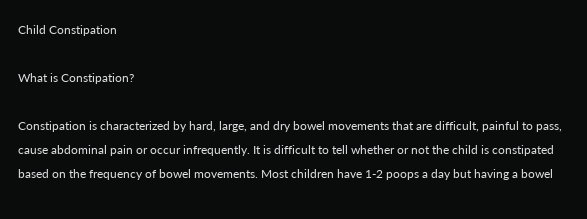Child Constipation

What is Constipation?

Constipation is characterized by hard, large, and dry bowel movements that are difficult, painful to pass, cause abdominal pain or occur infrequently. It is difficult to tell whether or not the child is constipated based on the frequency of bowel movements. Most children have 1-2 poops a day but having a bowel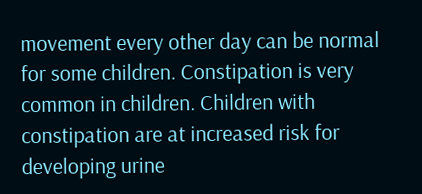movement every other day can be normal for some children. Constipation is very common in children. Children with constipation are at increased risk for developing urine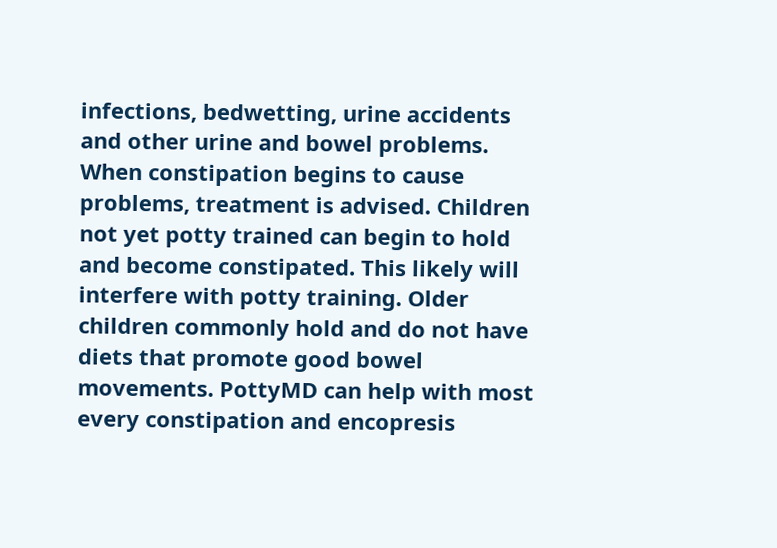infections, bedwetting, urine accidents and other urine and bowel problems. When constipation begins to cause problems, treatment is advised. Children not yet potty trained can begin to hold and become constipated. This likely will interfere with potty training. Older children commonly hold and do not have diets that promote good bowel movements. PottyMD can help with most every constipation and encopresis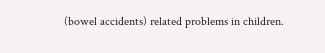(bowel accidents) related problems in children.